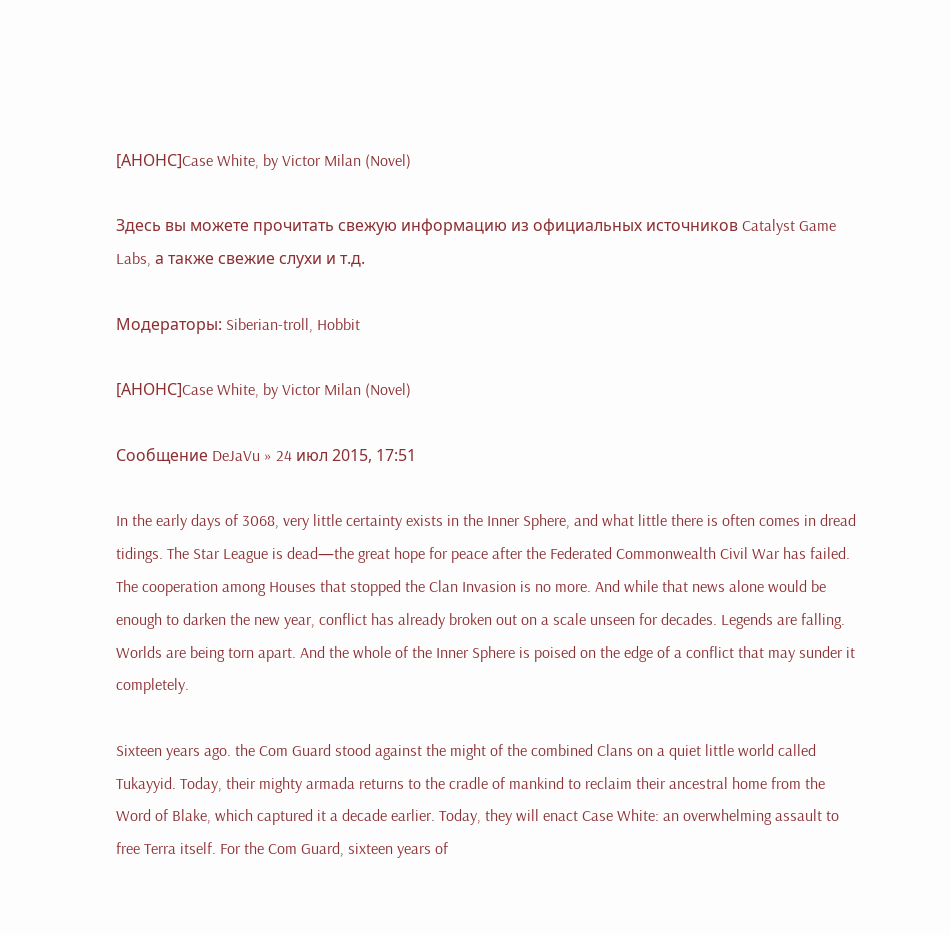[АНОНС]Case White, by Victor Milan (Novel)

Здесь вы можете прочитать свежую информацию из официальных источников Catalyst Game Labs, а также свежие слухи и т.д.

Модераторы: Siberian-troll, Hobbit

[АНОНС]Case White, by Victor Milan (Novel)

Сообщение DeJaVu » 24 июл 2015, 17:51

In the early days of 3068, very little certainty exists in the Inner Sphere, and what little there is often comes in dread tidings. The Star League is dead—the great hope for peace after the Federated Commonwealth Civil War has failed. The cooperation among Houses that stopped the Clan Invasion is no more. And while that news alone would be enough to darken the new year, conflict has already broken out on a scale unseen for decades. Legends are falling. Worlds are being torn apart. And the whole of the Inner Sphere is poised on the edge of a conflict that may sunder it completely.

Sixteen years ago. the Com Guard stood against the might of the combined Clans on a quiet little world called Tukayyid. Today, their mighty armada returns to the cradle of mankind to reclaim their ancestral home from the Word of Blake, which captured it a decade earlier. Today, they will enact Case White: an overwhelming assault to free Terra itself. For the Com Guard, sixteen years of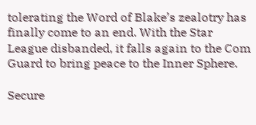tolerating the Word of Blake’s zealotry has finally come to an end. With the Star League disbanded, it falls again to the Com Guard to bring peace to the Inner Sphere.

Secure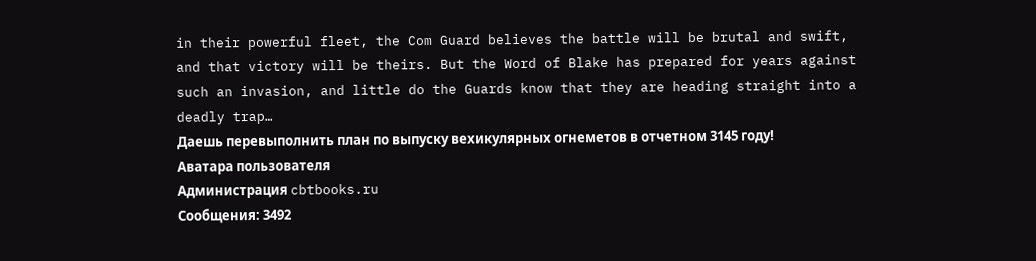in their powerful fleet, the Com Guard believes the battle will be brutal and swift, and that victory will be theirs. But the Word of Blake has prepared for years against such an invasion, and little do the Guards know that they are heading straight into a deadly trap…
Даешь перевыполнить план по выпуску вехикулярных огнеметов в отчетном 3145 году!
Аватара пользователя
Администрация cbtbooks.ru
Сообщения: 3492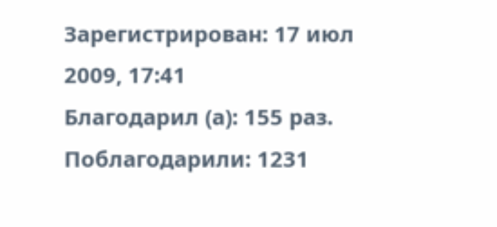Зарегистрирован: 17 июл 2009, 17:41
Благодарил (а): 155 раз.
Поблагодарили: 1231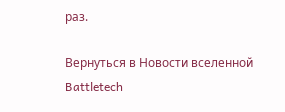раз.

Вернуться в Новости вселенной Battletech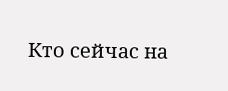Кто сейчас на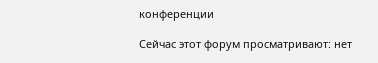конференции

Сейчас этот форум просматривают: нет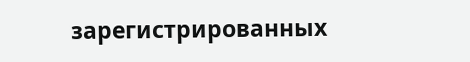зарегистрированных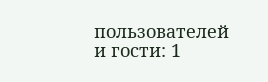пользователей и гости: 1